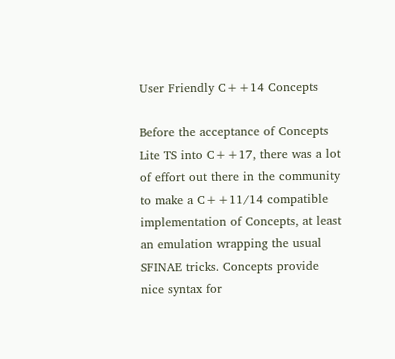User Friendly C++14 Concepts

Before the acceptance of Concepts Lite TS into C++17, there was a lot of effort out there in the community to make a C++11/14 compatible implementation of Concepts, at least an emulation wrapping the usual SFINAE tricks. Concepts provide nice syntax for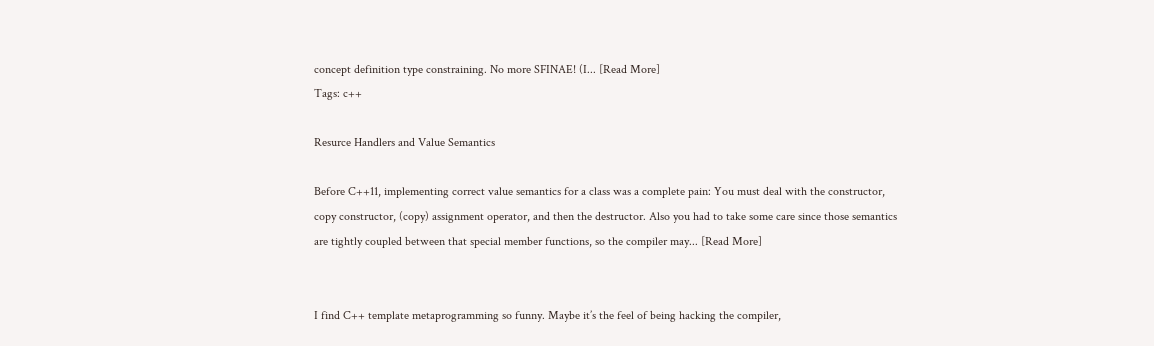concept definition type constraining. No more SFINAE! (I... [Read More]
Tags: c++

Resurce Handlers and Value Semantics

Before C++11, implementing correct value semantics for a class was a complete pain: You must deal with the constructor, copy constructor, (copy) assignment operator, and then the destructor. Also you had to take some care since those semantics are tightly coupled between that special member functions, so the compiler may... [Read More]


I find C++ template metaprogramming so funny. Maybe it’s the feel of being hacking the compiler,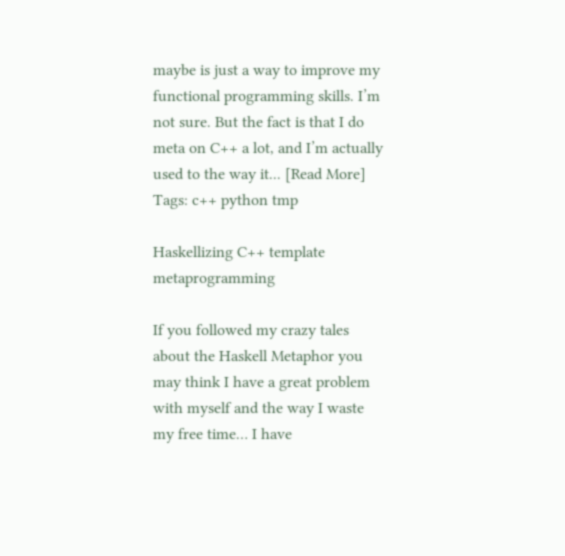maybe is just a way to improve my functional programming skills. I’m not sure. But the fact is that I do meta on C++ a lot, and I’m actually used to the way it... [Read More]
Tags: c++ python tmp

Haskellizing C++ template metaprogramming

If you followed my crazy tales about the Haskell Metaphor you may think I have a great problem with myself and the way I waste my free time… I have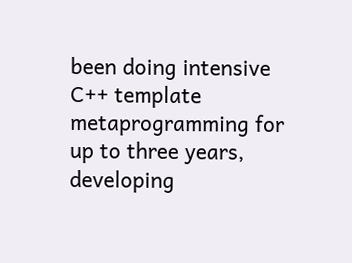been doing intensive C++ template metaprogramming for up to three years, developing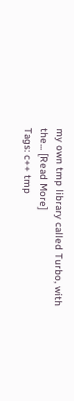my own tmp library called Turbo, with the... [Read More]
Tags: c++ tmp